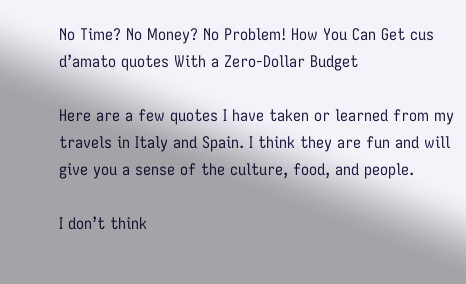No Time? No Money? No Problem! How You Can Get cus d’amato quotes With a Zero-Dollar Budget

Here are a few quotes I have taken or learned from my travels in Italy and Spain. I think they are fun and will give you a sense of the culture, food, and people.

I don’t think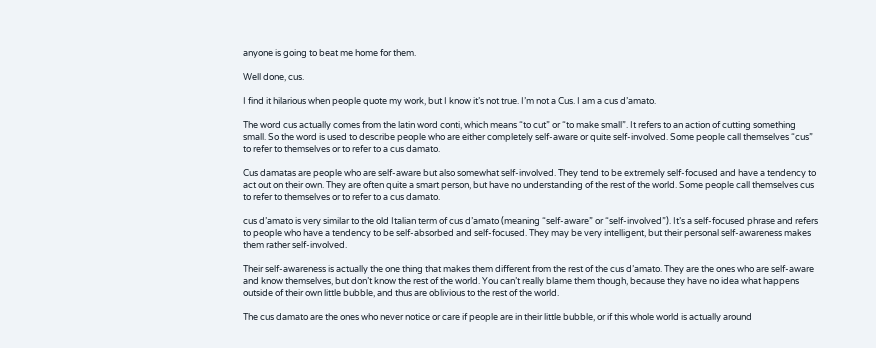anyone is going to beat me home for them.

Well done, cus.

I find it hilarious when people quote my work, but I know it’s not true. I’m not a Cus. I am a cus d’amato.

The word cus actually comes from the latin word conti, which means “to cut” or “to make small”. It refers to an action of cutting something small. So the word is used to describe people who are either completely self-aware or quite self-involved. Some people call themselves “cus” to refer to themselves or to refer to a cus damato.

Cus damatas are people who are self-aware but also somewhat self-involved. They tend to be extremely self-focused and have a tendency to act out on their own. They are often quite a smart person, but have no understanding of the rest of the world. Some people call themselves cus to refer to themselves or to refer to a cus damato.

cus d’amato is very similar to the old Italian term of cus d’amato (meaning “self-aware” or “self-involved”). It’s a self-focused phrase and refers to people who have a tendency to be self-absorbed and self-focused. They may be very intelligent, but their personal self-awareness makes them rather self-involved.

Their self-awareness is actually the one thing that makes them different from the rest of the cus d’amato. They are the ones who are self-aware and know themselves, but don’t know the rest of the world. You can’t really blame them though, because they have no idea what happens outside of their own little bubble, and thus are oblivious to the rest of the world.

The cus damato are the ones who never notice or care if people are in their little bubble, or if this whole world is actually around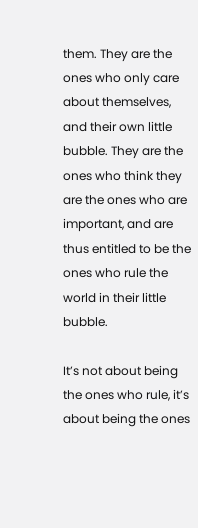them. They are the ones who only care about themselves, and their own little bubble. They are the ones who think they are the ones who are important, and are thus entitled to be the ones who rule the world in their little bubble.

It’s not about being the ones who rule, it’s about being the ones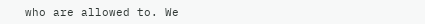who are allowed to. We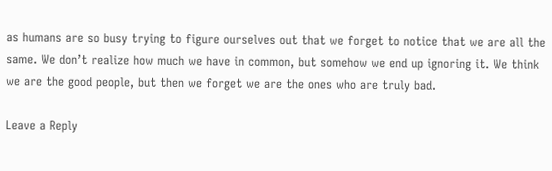as humans are so busy trying to figure ourselves out that we forget to notice that we are all the same. We don’t realize how much we have in common, but somehow we end up ignoring it. We think we are the good people, but then we forget we are the ones who are truly bad.

Leave a Reply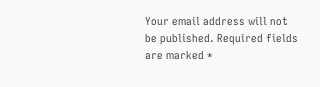Your email address will not be published. Required fields are marked *